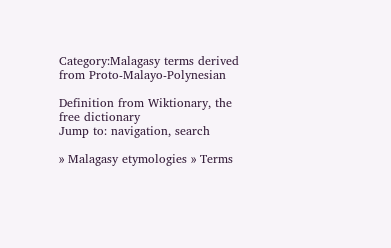Category:Malagasy terms derived from Proto-Malayo-Polynesian

Definition from Wiktionary, the free dictionary
Jump to: navigation, search

» Malagasy etymologies » Terms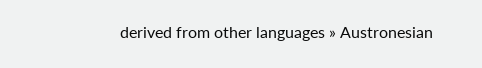derived from other languages » Austronesian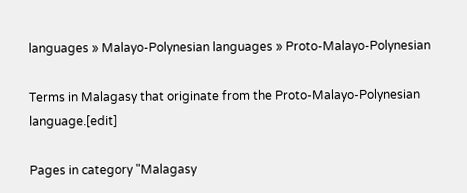languages » Malayo-Polynesian languages » Proto-Malayo-Polynesian

Terms in Malagasy that originate from the Proto-Malayo-Polynesian language.[edit]

Pages in category "Malagasy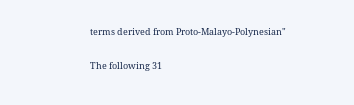terms derived from Proto-Malayo-Polynesian"

The following 31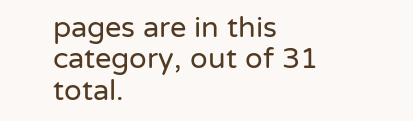pages are in this category, out of 31 total.